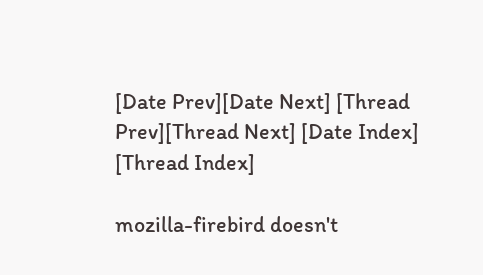[Date Prev][Date Next] [Thread Prev][Thread Next] [Date Index] [Thread Index]

mozilla-firebird doesn't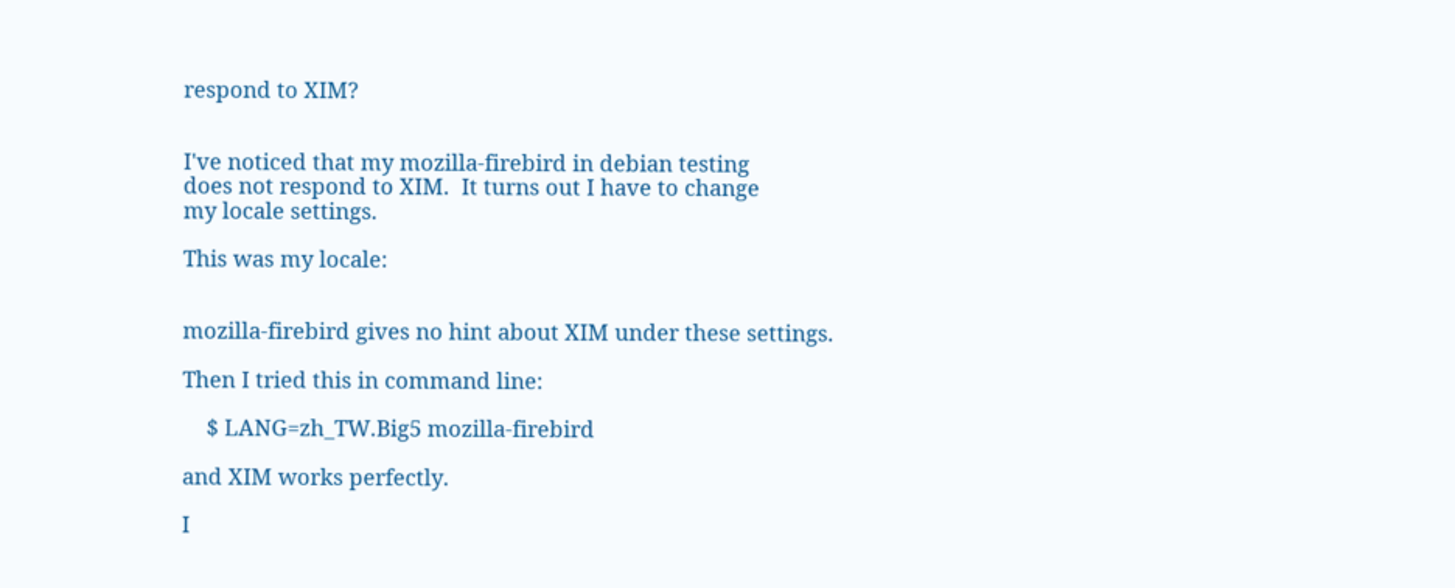respond to XIM?


I've noticed that my mozilla-firebird in debian testing
does not respond to XIM.  It turns out I have to change
my locale settings.

This was my locale:


mozilla-firebird gives no hint about XIM under these settings.

Then I tried this in command line:

    $ LANG=zh_TW.Big5 mozilla-firebird

and XIM works perfectly.

I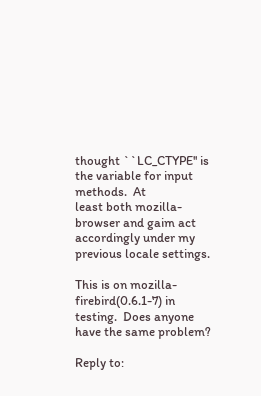thought ``LC_CTYPE'' is the variable for input methods.  At
least both mozilla-browser and gaim act accordingly under my
previous locale settings.

This is on mozilla-firebird(0.6.1-7) in testing.  Does anyone
have the same problem?

Reply to: